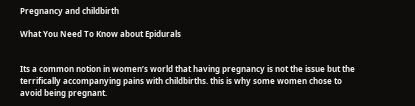Pregnancy and childbirth

What You Need To Know about Epidurals


Its a common notion in women’s world that having pregnancy is not the issue but the terrifically accompanying pains with childbirths. this is why some women chose to avoid being pregnant.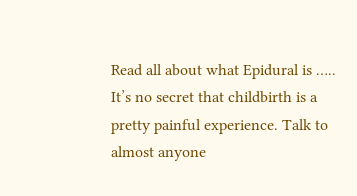Read all about what Epidural is …..
It’s no secret that childbirth is a pretty painful experience. Talk to almost anyone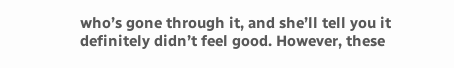who’s gone through it, and she’ll tell you it definitely didn’t feel good. However, these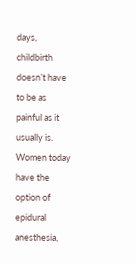days, childbirth doesn’t have to be as painful as it usually is. Women today have the option of epidural anesthesia,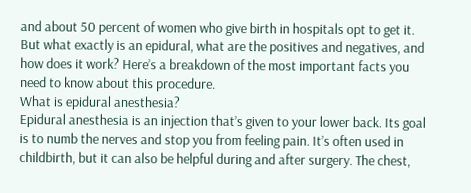and about 50 percent of women who give birth in hospitals opt to get it. But what exactly is an epidural, what are the positives and negatives, and how does it work? Here’s a breakdown of the most important facts you need to know about this procedure.
What is epidural anesthesia?
Epidural anesthesia is an injection that’s given to your lower back. Its goal is to numb the nerves and stop you from feeling pain. It’s often used in childbirth, but it can also be helpful during and after surgery. The chest,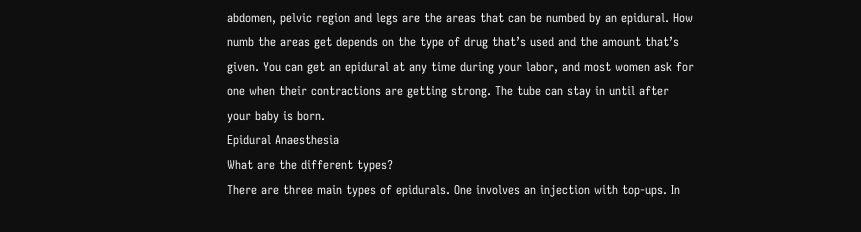abdomen, pelvic region and legs are the areas that can be numbed by an epidural. How numb the areas get depends on the type of drug that’s used and the amount that’s given. You can get an epidural at any time during your labor, and most women ask for one when their contractions are getting strong. The tube can stay in until after your baby is born.
Epidural Anaesthesia
What are the different types?
There are three main types of epidurals. One involves an injection with top-ups. In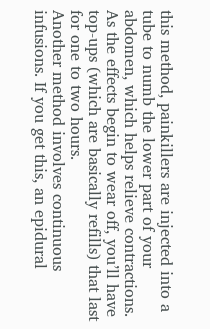this method, painkillers are injected into a tube to numb the lower part of your abdomen, which helps relieve contractions. As the effects begin to wear off, you’ll have top-ups (which are basically refills) that last for one to two hours.
Another method involves continuous infusions. If you get this, an epidural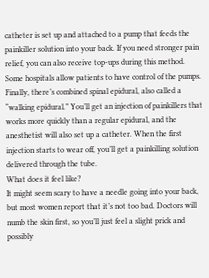catheter is set up and attached to a pump that feeds the painkiller solution into your back. If you need stronger pain relief, you can also receive top-ups during this method. Some hospitals allow patients to have control of the pumps.
Finally, there’s combined spinal epidural, also called a “walking epidural.” You’ll get an injection of painkillers that works more quickly than a regular epidural, and the anesthetist will also set up a catheter. When the first injection starts to wear off, you’ll get a painkilling solution delivered through the tube.
What does it feel like?
It might seem scary to have a needle going into your back, but most women report that it’s not too bad. Doctors will numb the skin first, so you’ll just feel a slight prick and possibly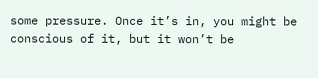some pressure. Once it’s in, you might be conscious of it, but it won’t be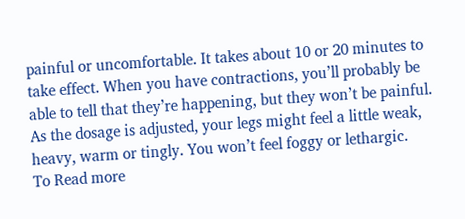painful or uncomfortable. It takes about 10 or 20 minutes to take effect. When you have contractions, you’ll probably be able to tell that they’re happening, but they won’t be painful. As the dosage is adjusted, your legs might feel a little weak, heavy, warm or tingly. You won’t feel foggy or lethargic.
To Read more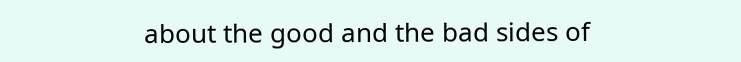about the good and the bad sides of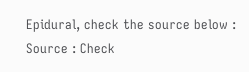Epidural, check the source below :
Source : Check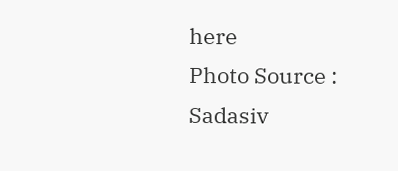here
Photo Source :  Sadasiv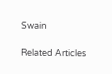Swain

Related Articles